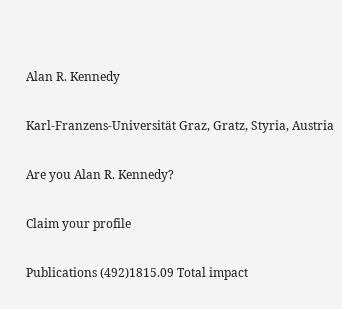Alan R. Kennedy

Karl-Franzens-Universität Graz, Gratz, Styria, Austria

Are you Alan R. Kennedy?

Claim your profile

Publications (492)1815.09 Total impact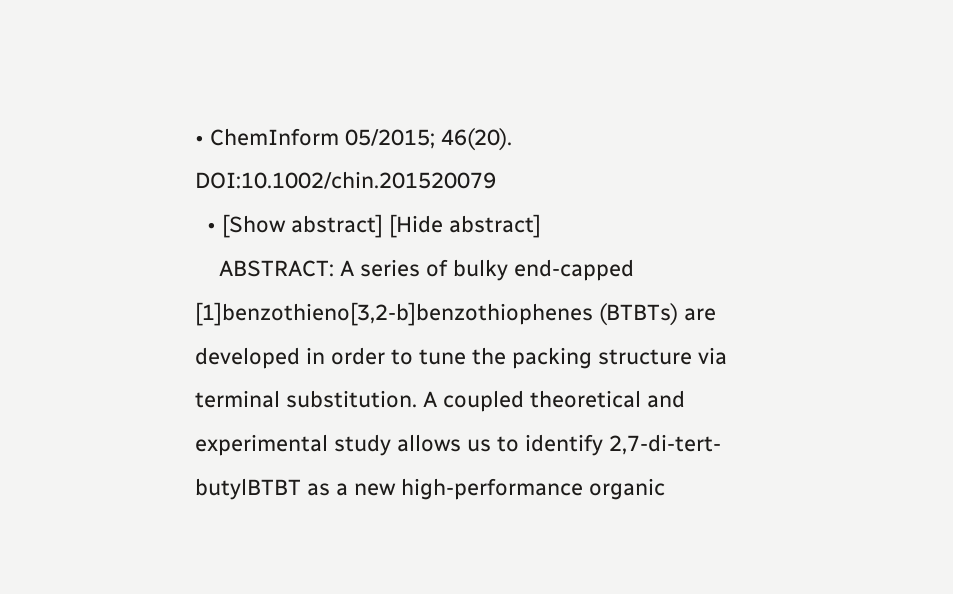• ChemInform 05/2015; 46(20). DOI:10.1002/chin.201520079
  • [Show abstract] [Hide abstract]
    ABSTRACT: A series of bulky end-capped [1]benzothieno[3,2-b]benzothiophenes (BTBTs) are developed in order to tune the packing structure via terminal substitution. A coupled theoretical and experimental study allows us to identify 2,7-di-tert-butylBTBT as a new high-performance organic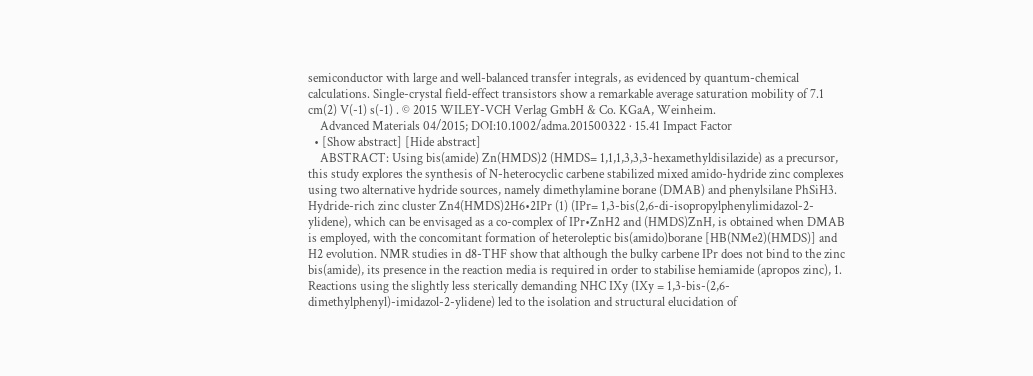semiconductor with large and well-balanced transfer integrals, as evidenced by quantum-chemical calculations. Single-crystal field-effect transistors show a remarkable average saturation mobility of 7.1 cm(2) V(-1) s(-1) . © 2015 WILEY-VCH Verlag GmbH & Co. KGaA, Weinheim.
    Advanced Materials 04/2015; DOI:10.1002/adma.201500322 · 15.41 Impact Factor
  • [Show abstract] [Hide abstract]
    ABSTRACT: Using bis(amide) Zn(HMDS)2 (HMDS= 1,1,1,3,3,3-hexamethyldisilazide) as a precursor, this study explores the synthesis of N-heterocyclic carbene stabilized mixed amido-hydride zinc complexes using two alternative hydride sources, namely dimethylamine borane (DMAB) and phenylsilane PhSiH3. Hydride-rich zinc cluster Zn4(HMDS)2H6•2IPr (1) (IPr= 1,3-bis(2,6-di-isopropylphenylimidazol-2-ylidene), which can be envisaged as a co-complex of IPr•ZnH2 and (HMDS)ZnH, is obtained when DMAB is employed, with the concomitant formation of heteroleptic bis(amido)borane [HB(NMe2)(HMDS)] and H2 evolution. NMR studies in d8-THF show that although the bulky carbene IPr does not bind to the zinc bis(amide), its presence in the reaction media is required in order to stabilise hemiamide (apropos zinc), 1. Reactions using the slightly less sterically demanding NHC IXy (IXy = 1,3-bis-(2,6-dimethylphenyl)-imidazol-2-ylidene) led to the isolation and structural elucidation of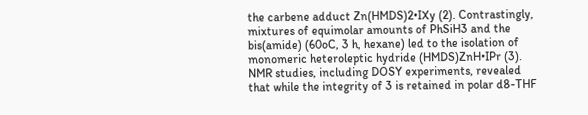the carbene adduct Zn(HMDS)2•IXy (2). Contrastingly, mixtures of equimolar amounts of PhSiH3 and the bis(amide) (60oC, 3 h, hexane) led to the isolation of monomeric heteroleptic hydride (HMDS)ZnH•IPr (3). NMR studies, including DOSY experiments, revealed that while the integrity of 3 is retained in polar d8-THF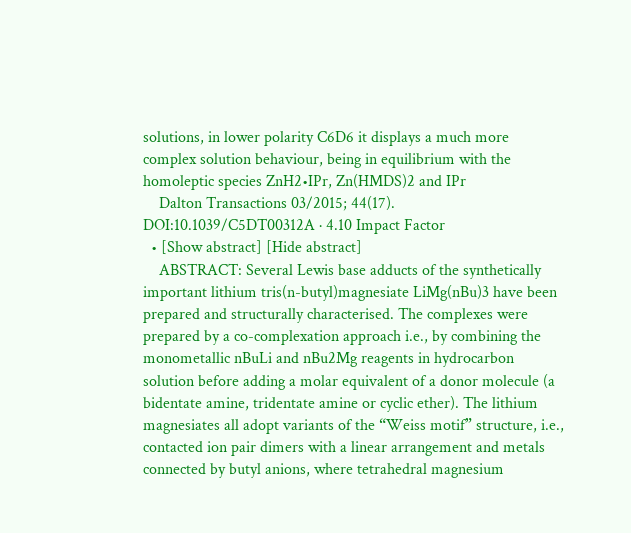solutions, in lower polarity C6D6 it displays a much more complex solution behaviour, being in equilibrium with the homoleptic species ZnH2•IPr, Zn(HMDS)2 and IPr
    Dalton Transactions 03/2015; 44(17). DOI:10.1039/C5DT00312A · 4.10 Impact Factor
  • [Show abstract] [Hide abstract]
    ABSTRACT: Several Lewis base adducts of the synthetically important lithium tris(n-butyl)magnesiate LiMg(nBu)3 have been prepared and structurally characterised. The complexes were prepared by a co-complexation approach i.e., by combining the monometallic nBuLi and nBu2Mg reagents in hydrocarbon solution before adding a molar equivalent of a donor molecule (a bidentate amine, tridentate amine or cyclic ether). The lithium magnesiates all adopt variants of the “Weiss motif” structure, i.e., contacted ion pair dimers with a linear arrangement and metals connected by butyl anions, where tetrahedral magnesium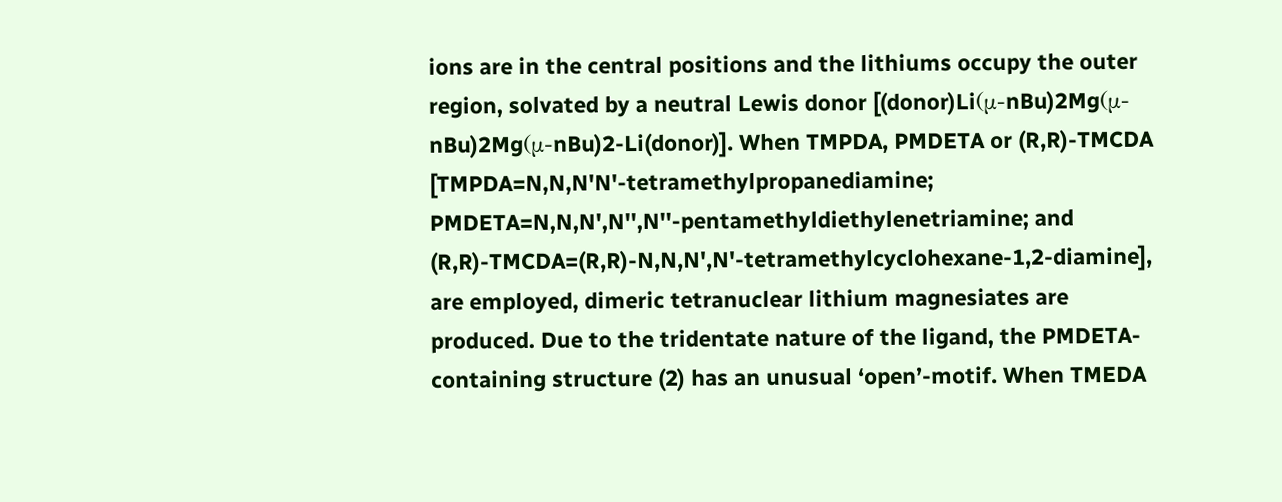ions are in the central positions and the lithiums occupy the outer region, solvated by a neutral Lewis donor [(donor)Li(μ-nBu)2Mg(μ-nBu)2Mg(μ-nBu)2-Li(donor)]. When TMPDA, PMDETA or (R,R)-TMCDA [TMPDA=N,N,N'N'-tetramethylpropanediamine; PMDETA=N,N,N',N'',N''-pentamethyldiethylenetriamine; and (R,R)-TMCDA=(R,R)-N,N,N',N'-tetramethylcyclohexane-1,2-diamine], are employed, dimeric tetranuclear lithium magnesiates are produced. Due to the tridentate nature of the ligand, the PMDETA-containing structure (2) has an unusual ‘open’-motif. When TMEDA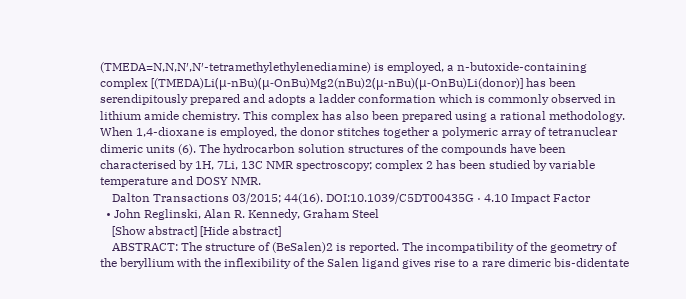(TMEDA=N,N,N′,N′-tetramethylethylenediamine) is employed, a n-butoxide-containing complex [(TMEDA)Li(μ-nBu)(μ-OnBu)Mg2(nBu)2(μ-nBu)(μ-OnBu)Li(donor)] has been serendipitously prepared and adopts a ladder conformation which is commonly observed in lithium amide chemistry. This complex has also been prepared using a rational methodology. When 1,4-dioxane is employed, the donor stitches together a polymeric array of tetranuclear dimeric units (6). The hydrocarbon solution structures of the compounds have been characterised by 1H, 7Li, 13C NMR spectroscopy; complex 2 has been studied by variable temperature and DOSY NMR.
    Dalton Transactions 03/2015; 44(16). DOI:10.1039/C5DT00435G · 4.10 Impact Factor
  • John Reglinski, Alan R. Kennedy, Graham Steel
    [Show abstract] [Hide abstract]
    ABSTRACT: The structure of (BeSalen)2 is reported. The incompatibility of the geometry of the beryllium with the inflexibility of the Salen ligand gives rise to a rare dimeric bis-didentate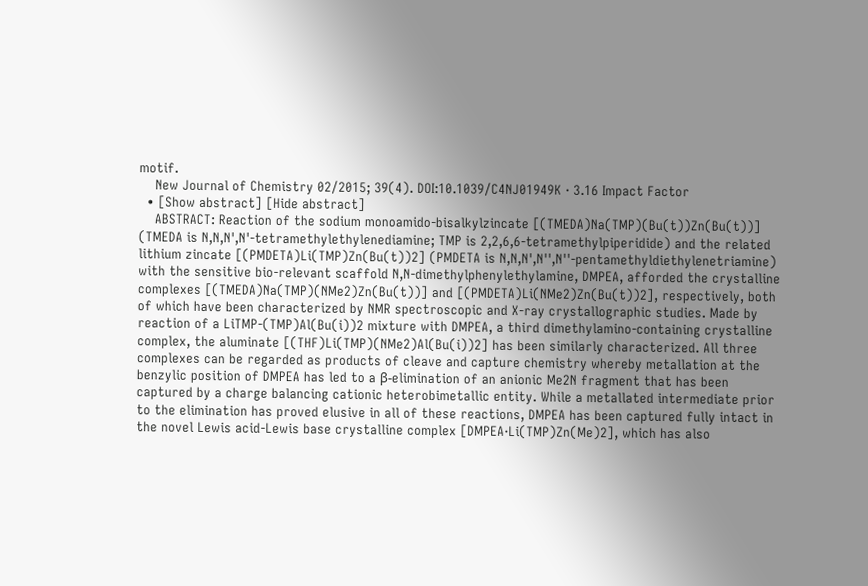motif.
    New Journal of Chemistry 02/2015; 39(4). DOI:10.1039/C4NJ01949K · 3.16 Impact Factor
  • [Show abstract] [Hide abstract]
    ABSTRACT: Reaction of the sodium monoamido-bisalkylzincate [(TMEDA)Na(TMP)(Bu(t))Zn(Bu(t))] (TMEDA is N,N,N',N'-tetramethylethylenediamine; TMP is 2,2,6,6-tetramethylpiperidide) and the related lithium zincate [(PMDETA)Li(TMP)Zn(Bu(t))2] (PMDETA is N,N,N',N'',N''-pentamethyldiethylenetriamine) with the sensitive bio-relevant scaffold N,N-dimethylphenylethylamine, DMPEA, afforded the crystalline complexes [(TMEDA)Na(TMP)(NMe2)Zn(Bu(t))] and [(PMDETA)Li(NMe2)Zn(Bu(t))2], respectively, both of which have been characterized by NMR spectroscopic and X-ray crystallographic studies. Made by reaction of a LiTMP-(TMP)Al(Bu(i))2 mixture with DMPEA, a third dimethylamino-containing crystalline complex, the aluminate [(THF)Li(TMP)(NMe2)Al(Bu(i))2] has been similarly characterized. All three complexes can be regarded as products of cleave and capture chemistry whereby metallation at the benzylic position of DMPEA has led to a β-elimination of an anionic Me2N fragment that has been captured by a charge balancing cationic heterobimetallic entity. While a metallated intermediate prior to the elimination has proved elusive in all of these reactions, DMPEA has been captured fully intact in the novel Lewis acid-Lewis base crystalline complex [DMPEA·Li(TMP)Zn(Me)2], which has also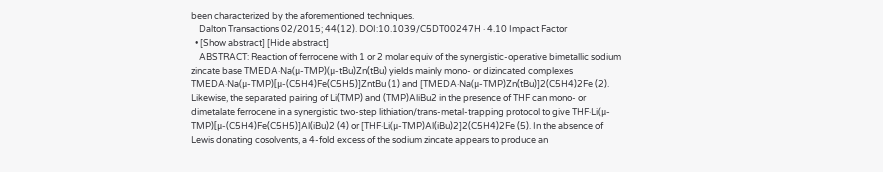been characterized by the aforementioned techniques.
    Dalton Transactions 02/2015; 44(12). DOI:10.1039/C5DT00247H · 4.10 Impact Factor
  • [Show abstract] [Hide abstract]
    ABSTRACT: Reaction of ferrocene with 1 or 2 molar equiv of the synergistic-operative bimetallic sodium zincate base TMEDA·Na(μ-TMP)(μ-tBu)Zn(tBu) yields mainly mono- or dizincated complexes TMEDA·Na(μ-TMP)[μ-(C5H4)Fe(C5H5)]ZntBu (1) and [TMEDA·Na(μ-TMP)Zn(tBu)]2(C5H4)2Fe (2). Likewise, the separated pairing of Li(TMP) and (TMP)AliBu2 in the presence of THF can mono- or dimetalate ferrocene in a synergistic two-step lithiation/trans-metal-trapping protocol to give THF·Li(μ-TMP)[μ-(C5H4)Fe(C5H5)]Al(iBu)2 (4) or [THF·Li(μ-TMP)Al(iBu)2]2(C5H4)2Fe (5). In the absence of Lewis donating cosolvents, a 4-fold excess of the sodium zincate appears to produce an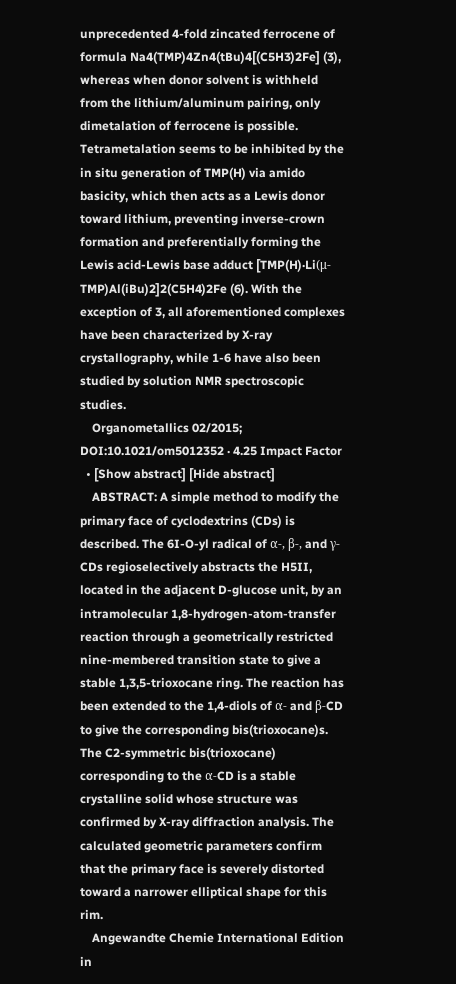unprecedented 4-fold zincated ferrocene of formula Na4(TMP)4Zn4(tBu)4[(C5H3)2Fe] (3), whereas when donor solvent is withheld from the lithium/aluminum pairing, only dimetalation of ferrocene is possible. Tetrametalation seems to be inhibited by the in situ generation of TMP(H) via amido basicity, which then acts as a Lewis donor toward lithium, preventing inverse-crown formation and preferentially forming the Lewis acid-Lewis base adduct [TMP(H)·Li(μ-TMP)Al(iBu)2]2(C5H4)2Fe (6). With the exception of 3, all aforementioned complexes have been characterized by X-ray crystallography, while 1-6 have also been studied by solution NMR spectroscopic studies.
    Organometallics 02/2015; DOI:10.1021/om5012352 · 4.25 Impact Factor
  • [Show abstract] [Hide abstract]
    ABSTRACT: A simple method to modify the primary face of cyclodextrins (CDs) is described. The 6I-O-yl radical of α-, β-, and γ-CDs regioselectively abstracts the H5II, located in the adjacent D-glucose unit, by an intramolecular 1,8-hydrogen-atom-transfer reaction through a geometrically restricted nine-membered transition state to give a stable 1,3,5-trioxocane ring. The reaction has been extended to the 1,4-diols of α- and β-CD to give the corresponding bis(trioxocane)s. The C2-symmetric bis(trioxocane) corresponding to the α-CD is a stable crystalline solid whose structure was confirmed by X-ray diffraction analysis. The calculated geometric parameters confirm that the primary face is severely distorted toward a narrower elliptical shape for this rim.
    Angewandte Chemie International Edition in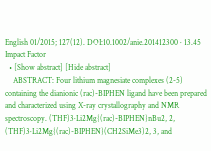English 01/2015; 127(12). DOI:10.1002/anie.201412300 · 13.45 Impact Factor
  • [Show abstract] [Hide abstract]
    ABSTRACT: Four lithium magnesiate complexes (2-5) containing the dianionic (rac)-BIPHEN ligand have been prepared and characterized using X-ray crystallography and NMR spectroscopy. (THF)3·Li2Mg{(rac)-BIPHEN}nBu2, 2, (THF)3·Li2Mg{(rac)-BIPHEN}(CH2SiMe3)2, 3, and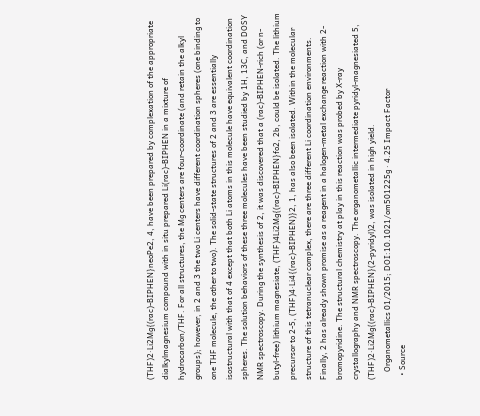(THF)2·Li2Mg{(rac)-BIPHEN}neoPe2, 4, have been prepared by complexation of the appropriate dialkylmagnesium compound with in situ prepared Li(rac)-BIPHEN in a mixture of hydrocarbon/THF. For all structures, the Mg centers are four-coordinate (and retain the alkyl groups); however, in 2 and 3 the two Li centers have different coordination spheres (one binding to one THF molecule, the other to two). The solid-state structures of 2 and 3 are essentially isostructural with that of 4 except that both Li atoms in this molecule have equivalent coordination spheres. The solution behaviors of these three molecules have been studied by 1H, 13C, and DOSY NMR spectroscopy. During the synthesis of 2, it was discovered that a (rac)-BIPHEN-rich (or n-butyl-free) lithium magnesiate, (THF)4Li2Mg{(rac)-BIPHEN}fo2, 2b, could be isolated. The lithium precursor to 2-5, (THF)4·Li4{(rac)-BIPHEN)}2, 1, has also been isolated. Within the molecular structure of this tetranuclear complex, there are three different Li coordination environments. Finally, 2 has already shown promise as a reagent in a halogen-metal exchange reaction with 2-bromopyridine. The structural chemistry at play in this reaction was probed by X-ray crystallography and NMR spectroscopy. The organometallic intermediate pyridyl-magnesiated 5, (THF)2·Li2Mg{(rac)-BIPHEN}(2-pyridyl)2, was isolated in high yield.
    Organometallics 01/2015; DOI:10.1021/om501225g · 4.25 Impact Factor
  • Source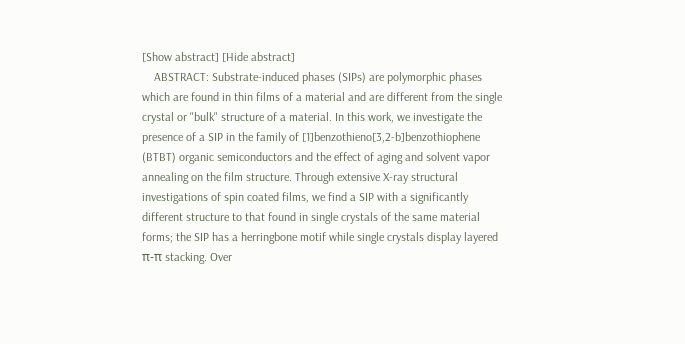[Show abstract] [Hide abstract]
    ABSTRACT: Substrate-induced phases (SIPs) are polymorphic phases which are found in thin films of a material and are different from the single crystal or "bulk" structure of a material. In this work, we investigate the presence of a SIP in the family of [1]benzothieno[3,2-b]benzothiophene (BTBT) organic semiconductors and the effect of aging and solvent vapor annealing on the film structure. Through extensive X-ray structural investigations of spin coated films, we find a SIP with a significantly different structure to that found in single crystals of the same material forms; the SIP has a herringbone motif while single crystals display layered π-π stacking. Over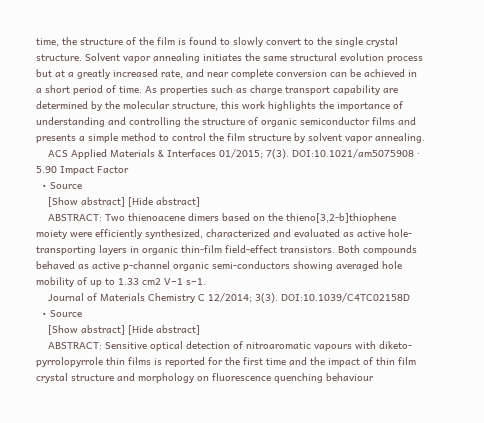time, the structure of the film is found to slowly convert to the single crystal structure. Solvent vapor annealing initiates the same structural evolution process but at a greatly increased rate, and near complete conversion can be achieved in a short period of time. As properties such as charge transport capability are determined by the molecular structure, this work highlights the importance of understanding and controlling the structure of organic semiconductor films and presents a simple method to control the film structure by solvent vapor annealing.
    ACS Applied Materials & Interfaces 01/2015; 7(3). DOI:10.1021/am5075908 · 5.90 Impact Factor
  • Source
    [Show abstract] [Hide abstract]
    ABSTRACT: Two thienoacene dimers based on the thieno[3,2-b]thiophene moiety were efficiently synthesized, characterized and evaluated as active hole-transporting layers in organic thin-film field-effect transistors. Both compounds behaved as active p-channel organic semi-conductors showing averaged hole mobility of up to 1.33 cm2 V−1 s−1.
    Journal of Materials Chemistry C 12/2014; 3(3). DOI:10.1039/C4TC02158D
  • Source
    [Show abstract] [Hide abstract]
    ABSTRACT: Sensitive optical detection of nitroaromatic vapours with diketo-pyrrolopyrrole thin films is reported for the first time and the impact of thin film crystal structure and morphology on fluorescence quenching behaviour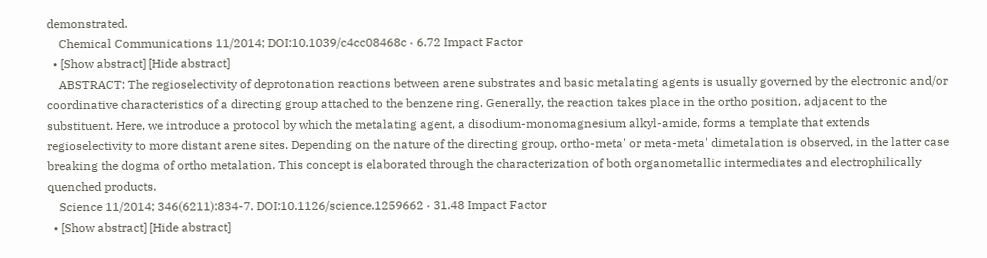demonstrated.
    Chemical Communications 11/2014; DOI:10.1039/c4cc08468c · 6.72 Impact Factor
  • [Show abstract] [Hide abstract]
    ABSTRACT: The regioselectivity of deprotonation reactions between arene substrates and basic metalating agents is usually governed by the electronic and/or coordinative characteristics of a directing group attached to the benzene ring. Generally, the reaction takes place in the ortho position, adjacent to the substituent. Here, we introduce a protocol by which the metalating agent, a disodium-monomagnesium alkyl-amide, forms a template that extends regioselectivity to more distant arene sites. Depending on the nature of the directing group, ortho-meta' or meta-meta' dimetalation is observed, in the latter case breaking the dogma of ortho metalation. This concept is elaborated through the characterization of both organometallic intermediates and electrophilically quenched products.
    Science 11/2014; 346(6211):834-7. DOI:10.1126/science.1259662 · 31.48 Impact Factor
  • [Show abstract] [Hide abstract]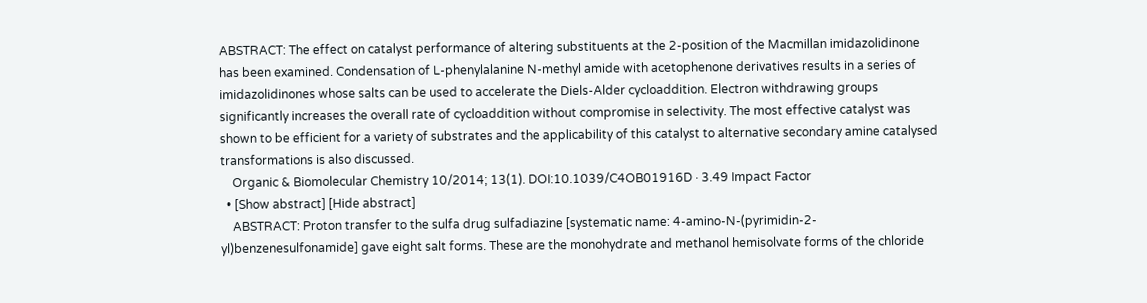ABSTRACT: The effect on catalyst performance of altering substituents at the 2-position of the Macmillan imidazolidinone has been examined. Condensation of L-phenylalanine N-methyl amide with acetophenone derivatives results in a series of imidazolidinones whose salts can be used to accelerate the Diels-Alder cycloaddition. Electron withdrawing groups significantly increases the overall rate of cycloaddition without compromise in selectivity. The most effective catalyst was shown to be efficient for a variety of substrates and the applicability of this catalyst to alternative secondary amine catalysed transformations is also discussed.
    Organic & Biomolecular Chemistry 10/2014; 13(1). DOI:10.1039/C4OB01916D · 3.49 Impact Factor
  • [Show abstract] [Hide abstract]
    ABSTRACT: Proton transfer to the sulfa drug sulfadiazine [systematic name: 4-amino-N-(pyrimidin-2-yl)benzenesulfonamide] gave eight salt forms. These are the monohydrate and methanol hemisolvate forms of the chloride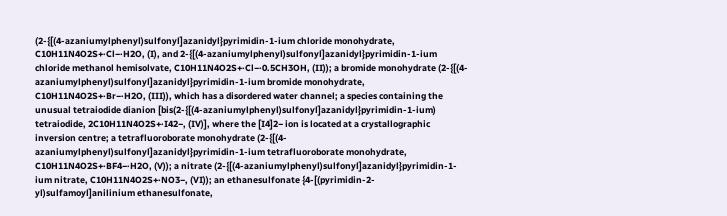(2-{[(4-azaniumylphenyl)sulfonyl]azanidyl}pyrimidin-1-ium chloride monohydrate, C10H11N4O2S+·Cl−·H2O, (I), and 2-{[(4-azaniumylphenyl)sulfonyl]azanidyl}pyrimidin-1-ium chloride methanol hemisolvate, C10H11N4O2S+·Cl−·0.5CH3OH, (II)); a bromide monohydrate (2-{[(4-azaniumylphenyl)sulfonyl]azanidyl}pyrimidin-1-ium bromide monohydrate, C10H11N4O2S+·Br−·H2O, (III)), which has a disordered water channel; a species containing the unusual tetraiodide dianion [bis(2-{[(4-azaniumylphenyl)sulfonyl]azanidyl}pyrimidin-1-ium) tetraiodide, 2C10H11N4O2S+·I42−, (IV)], where the [I4]2− ion is located at a crystallographic inversion centre; a tetrafluoroborate monohydrate (2-{[(4-azaniumylphenyl)sulfonyl]azanidyl}pyrimidin-1-ium tetrafluoroborate monohydrate, C10H11N4O2S+·BF4−·H2O, (V)); a nitrate (2-{[(4-azaniumylphenyl)sulfonyl]azanidyl}pyrimidin-1-ium nitrate, C10H11N4O2S+·NO3−, (VI)); an ethanesulfonate {4-[(pyrimidin-2-yl)sulfamoyl]anilinium ethanesulfonate,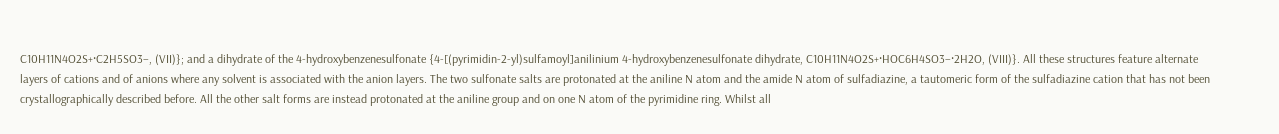C10H11N4O2S+·C2H5SO3−, (VII)}; and a dihydrate of the 4-hydroxybenzenesulfonate {4-[(pyrimidin-2-yl)sulfamoyl]anilinium 4-hydroxybenzenesulfonate dihydrate, C10H11N4O2S+·HOC6H4SO3−·2H2O, (VIII)}. All these structures feature alternate layers of cations and of anions where any solvent is associated with the anion layers. The two sulfonate salts are protonated at the aniline N atom and the amide N atom of sulfadiazine, a tautomeric form of the sulfadiazine cation that has not been crystallographically described before. All the other salt forms are instead protonated at the aniline group and on one N atom of the pyrimidine ring. Whilst all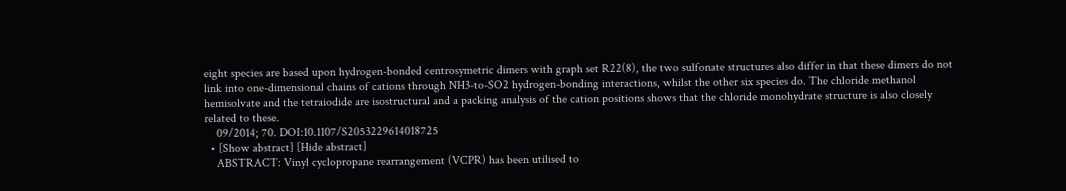eight species are based upon hydrogen-bonded centrosymetric dimers with graph set R22(8), the two sulfonate structures also differ in that these dimers do not link into one-dimensional chains of cations through NH3-to-SO2 hydrogen-bonding interactions, whilst the other six species do. The chloride methanol hemisolvate and the tetraiodide are isostructural and a packing analysis of the cation positions shows that the chloride monohydrate structure is also closely related to these.
    09/2014; 70. DOI:10.1107/S2053229614018725
  • [Show abstract] [Hide abstract]
    ABSTRACT: Vinyl cyclopropane rearrangement (VCPR) has been utilised to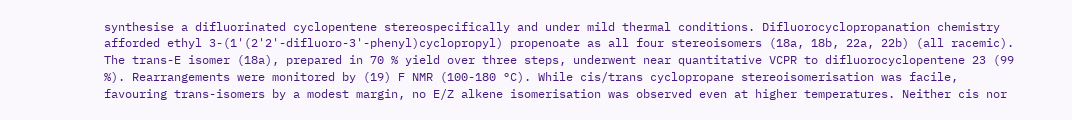synthesise a difluorinated cyclopentene stereospecifically and under mild thermal conditions. Difluorocyclopropanation chemistry afforded ethyl 3-(1'(2'2'-difluoro-3'-phenyl)cyclopropyl) propenoate as all four stereoisomers (18a, 18b, 22a, 22b) (all racemic). The trans-E isomer (18a), prepared in 70 % yield over three steps, underwent near quantitative VCPR to difluorocyclopentene 23 (99 %). Rearrangements were monitored by (19) F NMR (100-180 °C). While cis/trans cyclopropane stereoisomerisation was facile, favouring trans-isomers by a modest margin, no E/Z alkene isomerisation was observed even at higher temperatures. Neither cis nor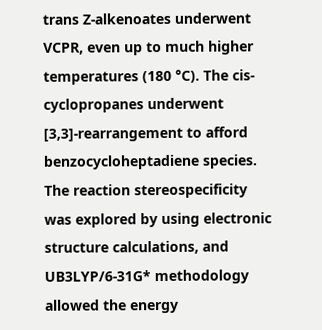trans Z-alkenoates underwent VCPR, even up to much higher temperatures (180 °C). The cis-cyclopropanes underwent [3,3]-rearrangement to afford benzocycloheptadiene species. The reaction stereospecificity was explored by using electronic structure calculations, and UB3LYP/6-31G* methodology allowed the energy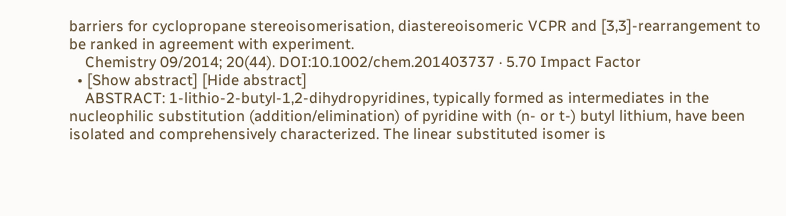barriers for cyclopropane stereoisomerisation, diastereoisomeric VCPR and [3,3]-rearrangement to be ranked in agreement with experiment.
    Chemistry 09/2014; 20(44). DOI:10.1002/chem.201403737 · 5.70 Impact Factor
  • [Show abstract] [Hide abstract]
    ABSTRACT: 1-lithio-2-butyl-1,2-dihydropyridines, typically formed as intermediates in the nucleophilic substitution (addition/elimination) of pyridine with (n- or t-) butyl lithium, have been isolated and comprehensively characterized. The linear substituted isomer is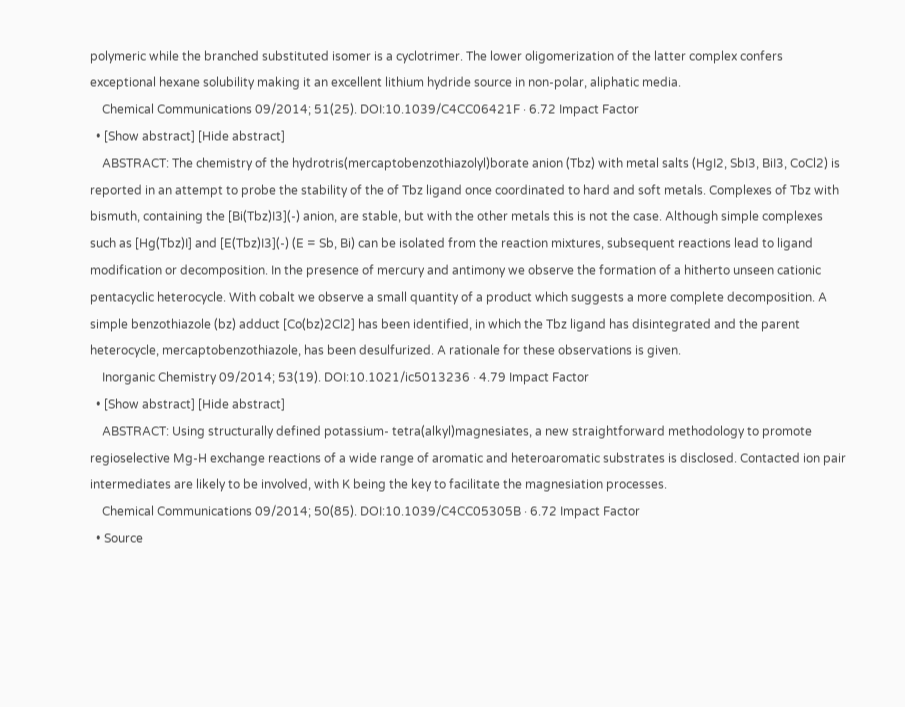polymeric while the branched substituted isomer is a cyclotrimer. The lower oligomerization of the latter complex confers exceptional hexane solubility making it an excellent lithium hydride source in non-polar, aliphatic media.
    Chemical Communications 09/2014; 51(25). DOI:10.1039/C4CC06421F · 6.72 Impact Factor
  • [Show abstract] [Hide abstract]
    ABSTRACT: The chemistry of the hydrotris(mercaptobenzothiazolyl)borate anion (Tbz) with metal salts (HgI2, SbI3, BiI3, CoCl2) is reported in an attempt to probe the stability of the of Tbz ligand once coordinated to hard and soft metals. Complexes of Tbz with bismuth, containing the [Bi(Tbz)I3](-) anion, are stable, but with the other metals this is not the case. Although simple complexes such as [Hg(Tbz)I] and [E(Tbz)I3](-) (E = Sb, Bi) can be isolated from the reaction mixtures, subsequent reactions lead to ligand modification or decomposition. In the presence of mercury and antimony we observe the formation of a hitherto unseen cationic pentacyclic heterocycle. With cobalt we observe a small quantity of a product which suggests a more complete decomposition. A simple benzothiazole (bz) adduct [Co(bz)2Cl2] has been identified, in which the Tbz ligand has disintegrated and the parent heterocycle, mercaptobenzothiazole, has been desulfurized. A rationale for these observations is given.
    Inorganic Chemistry 09/2014; 53(19). DOI:10.1021/ic5013236 · 4.79 Impact Factor
  • [Show abstract] [Hide abstract]
    ABSTRACT: Using structurally defined potassium- tetra(alkyl)magnesiates, a new straightforward methodology to promote regioselective Mg-H exchange reactions of a wide range of aromatic and heteroaromatic substrates is disclosed. Contacted ion pair intermediates are likely to be involved, with K being the key to facilitate the magnesiation processes.
    Chemical Communications 09/2014; 50(85). DOI:10.1039/C4CC05305B · 6.72 Impact Factor
  • Source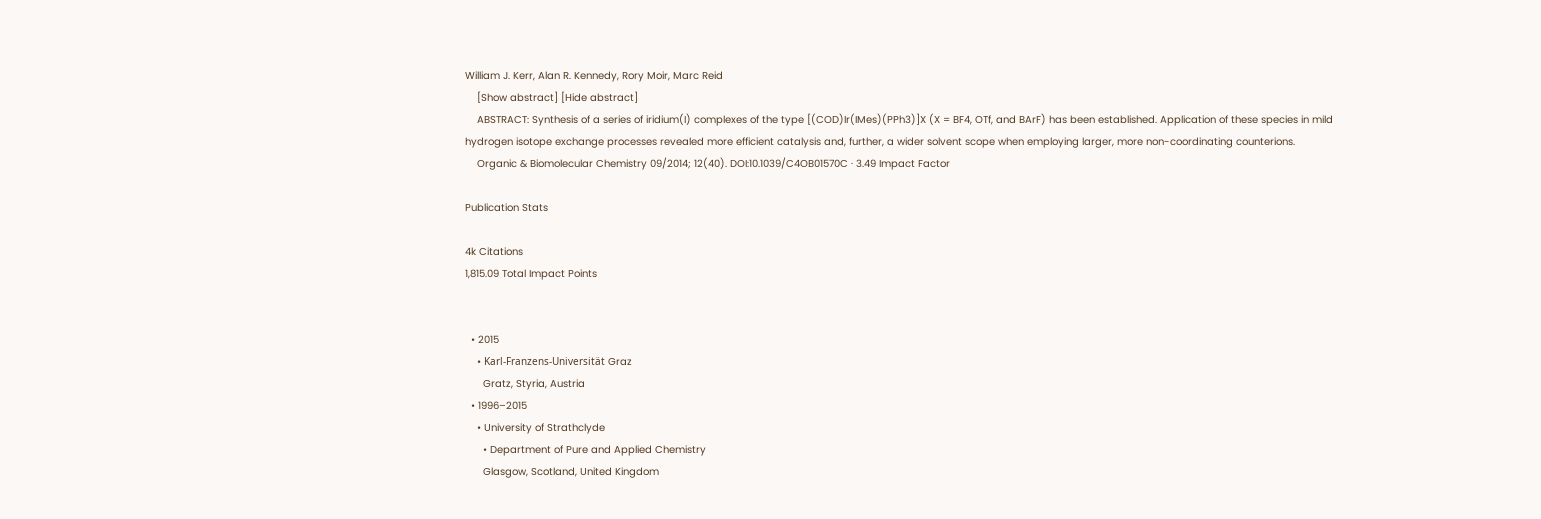William J. Kerr, Alan R. Kennedy, Rory Moir, Marc Reid
    [Show abstract] [Hide abstract]
    ABSTRACT: Synthesis of a series of iridium(I) complexes of the type [(COD)Ir(IMes)(PPh3)]X (X = BF4, OTf, and BArF) has been established. Application of these species in mild hydrogen isotope exchange processes revealed more efficient catalysis and, further, a wider solvent scope when employing larger, more non-coordinating counterions.
    Organic & Biomolecular Chemistry 09/2014; 12(40). DOI:10.1039/C4OB01570C · 3.49 Impact Factor

Publication Stats

4k Citations
1,815.09 Total Impact Points


  • 2015
    • Karl-Franzens-Universität Graz
      Gratz, Styria, Austria
  • 1996–2015
    • University of Strathclyde
      • Department of Pure and Applied Chemistry
      Glasgow, Scotland, United Kingdom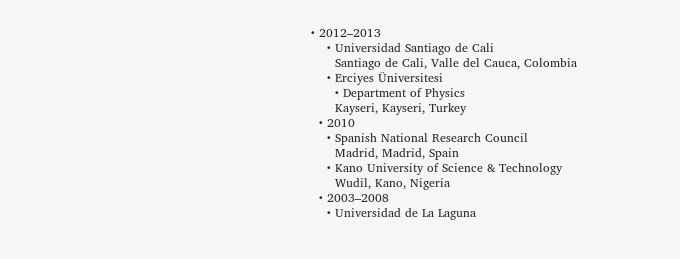• 2012–2013
    • Universidad Santiago de Cali
      Santiago de Cali, Valle del Cauca, Colombia
    • Erciyes Üniversitesi
      • Department of Physics
      Kayseri, Kayseri, Turkey
  • 2010
    • Spanish National Research Council
      Madrid, Madrid, Spain
    • Kano University of Science & Technology
      Wudil, Kano, Nigeria
  • 2003–2008
    • Universidad de La Laguna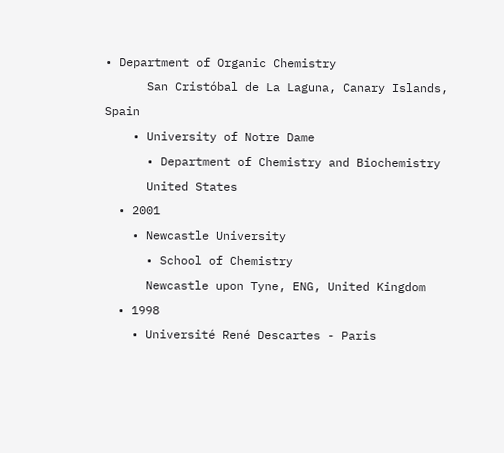• Department of Organic Chemistry
      San Cristóbal de La Laguna, Canary Islands, Spain
    • University of Notre Dame
      • Department of Chemistry and Biochemistry
      United States
  • 2001
    • Newcastle University
      • School of Chemistry
      Newcastle upon Tyne, ENG, United Kingdom
  • 1998
    • Université René Descartes - Paris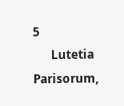5
      Lutetia Parisorum,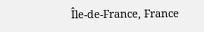Île-de-France, France